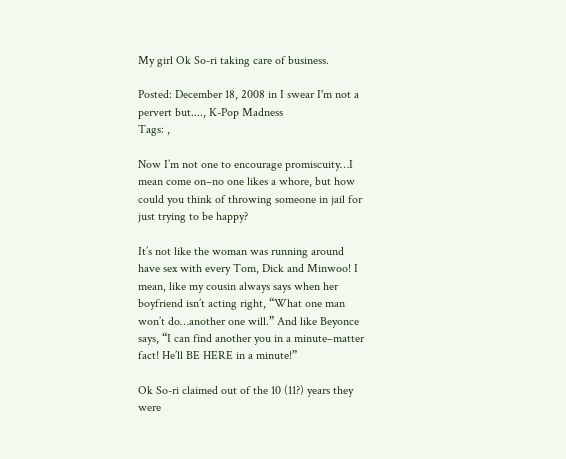My girl Ok So-ri taking care of business.

Posted: December 18, 2008 in I swear I'm not a pervert but...., K-Pop Madness
Tags: ,

Now I’m not one to encourage promiscuity…I mean come on–no one likes a whore, but how could you think of throwing someone in jail for just trying to be happy?

It’s not like the woman was running around have sex with every Tom, Dick and Minwoo! I mean, like my cousin always says when her boyfriend isn’t acting right, “What one man won’t do…another one will.” And like Beyonce says, “I can find another you in a minute–matter fact! He’ll BE HERE in a minute!”

Ok So-ri claimed out of the 10 (11?) years they were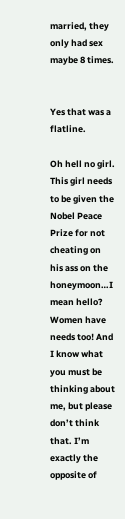married, they only had sex maybe 8 times.


Yes that was a flatline.

Oh hell no girl. This girl needs to be given the Nobel Peace Prize for not cheating on his ass on the honeymoon…I mean hello? Women have needs too! And I know what you must be thinking about me, but please don’t think that. I’m exactly the opposite of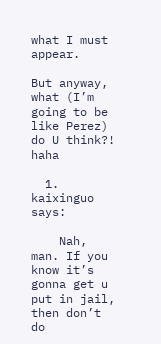what I must appear.

But anyway, what (I’m going to be like Perez) do U think?! haha

  1. kaixinguo says:

    Nah, man. If you know it’s gonna get u put in jail, then don’t do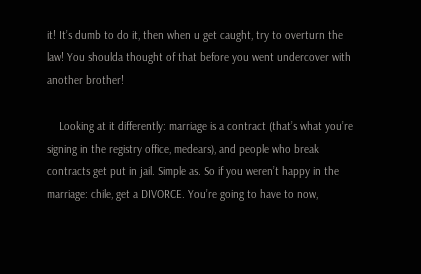it! It’s dumb to do it, then when u get caught, try to overturn the law! You shoulda thought of that before you went undercover with another brother!

    Looking at it differently: marriage is a contract (that’s what you’re signing in the registry office, medears), and people who break contracts get put in jail. Simple as. So if you weren’t happy in the marriage: chile, get a DIVORCE. You’re going to have to now,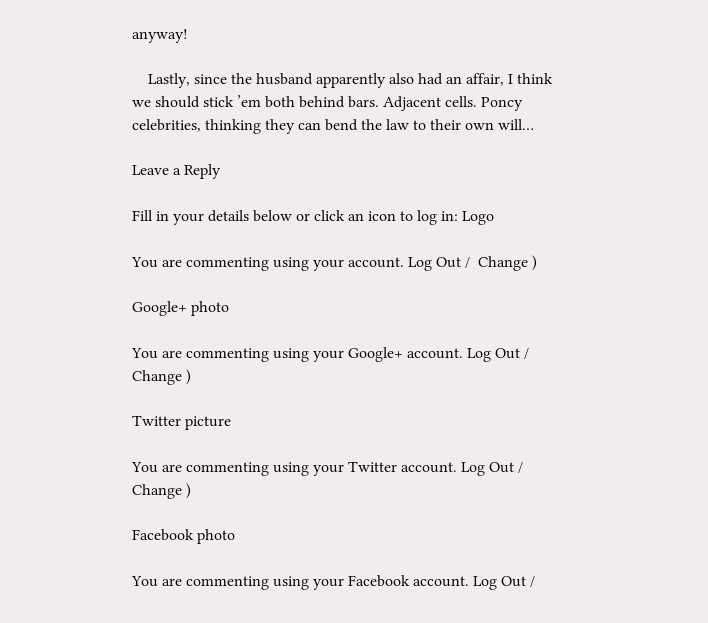anyway!

    Lastly, since the husband apparently also had an affair, I think we should stick ’em both behind bars. Adjacent cells. Poncy celebrities, thinking they can bend the law to their own will…

Leave a Reply

Fill in your details below or click an icon to log in: Logo

You are commenting using your account. Log Out /  Change )

Google+ photo

You are commenting using your Google+ account. Log Out /  Change )

Twitter picture

You are commenting using your Twitter account. Log Out /  Change )

Facebook photo

You are commenting using your Facebook account. Log Out /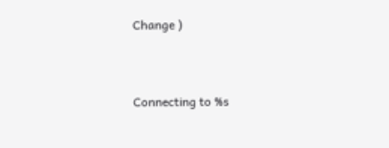Change )


Connecting to %s